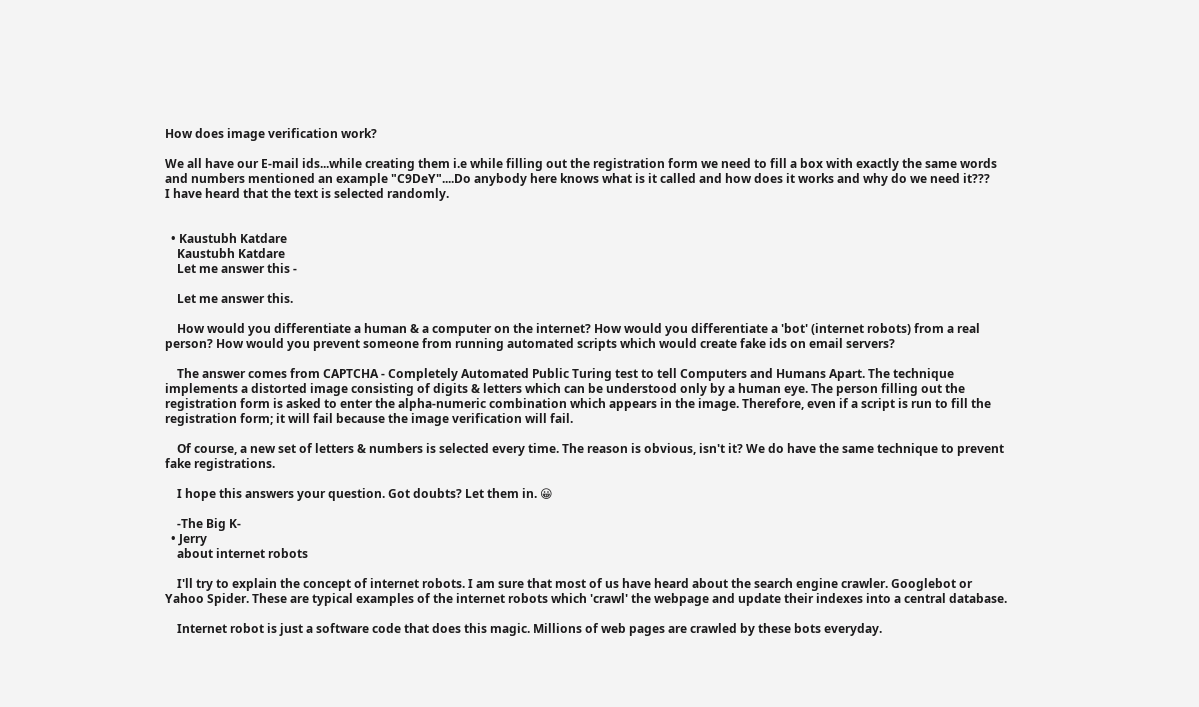How does image verification work?

We all have our E-mail ids...while creating them i.e while filling out the registration form we need to fill a box with exactly the same words and numbers mentioned an example "C9DeY"....Do anybody here knows what is it called and how does it works and why do we need it???
I have heard that the text is selected randomly.


  • Kaustubh Katdare
    Kaustubh Katdare
    Let me answer this -

    Let me answer this.

    How would you differentiate a human & a computer on the internet? How would you differentiate a 'bot' (internet robots) from a real person? How would you prevent someone from running automated scripts which would create fake ids on email servers?

    The answer comes from CAPTCHA - Completely Automated Public Turing test to tell Computers and Humans Apart. The technique implements a distorted image consisting of digits & letters which can be understood only by a human eye. The person filling out the registration form is asked to enter the alpha-numeric combination which appears in the image. Therefore, even if a script is run to fill the registration form; it will fail because the image verification will fail.

    Of course, a new set of letters & numbers is selected every time. The reason is obvious, isn't it? We do have the same technique to prevent fake registrations.

    I hope this answers your question. Got doubts? Let them in. 😀

    -The Big K-
  • Jerry
    about internet robots

    I'll try to explain the concept of internet robots. I am sure that most of us have heard about the search engine crawler. Googlebot or Yahoo Spider. These are typical examples of the internet robots which 'crawl' the webpage and update their indexes into a central database.

    Internet robot is just a software code that does this magic. Millions of web pages are crawled by these bots everyday.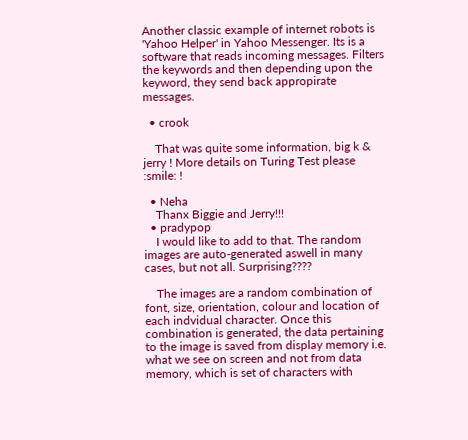Another classic example of internet robots is 'Yahoo Helper' in Yahoo Messenger. Its is a software that reads incoming messages. Filters the keywords and then depending upon the keyword, they send back appropirate messages.

  • crook

    That was quite some information, big k & jerry ! More details on Turing Test please :smile: !

  • Neha
    Thanx Biggie and Jerry!!!
  • pradypop
    I would like to add to that. The random images are auto-generated aswell in many cases, but not all. Surprising????

    The images are a random combination of font, size, orientation, colour and location of each indvidual character. Once this combination is generated, the data pertaining to the image is saved from display memory i.e. what we see on screen and not from data memory, which is set of characters with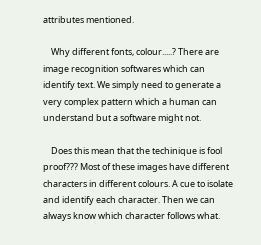attributes mentioned.

    Why different fonts, colour.....? There are image recognition softwares which can identify text. We simply need to generate a very complex pattern which a human can understand but a software might not.

    Does this mean that the techinique is fool proof??? Most of these images have different characters in different colours. A cue to isolate and identify each character. Then we can always know which character follows what.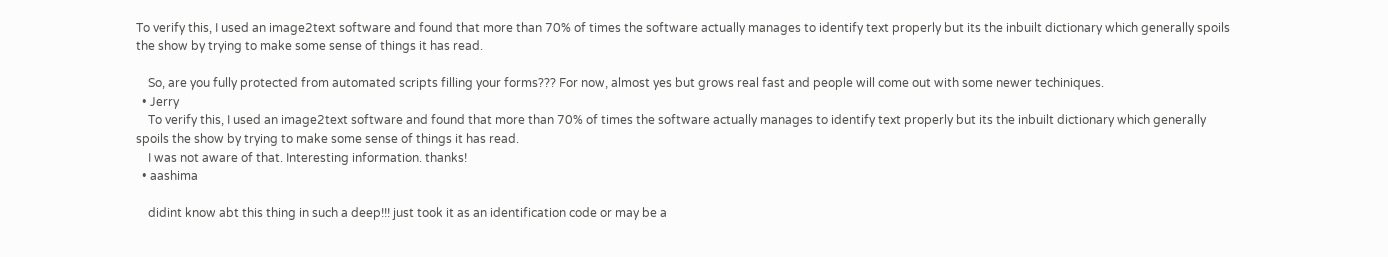To verify this, I used an image2text software and found that more than 70% of times the software actually manages to identify text properly but its the inbuilt dictionary which generally spoils the show by trying to make some sense of things it has read.

    So, are you fully protected from automated scripts filling your forms??? For now, almost yes but grows real fast and people will come out with some newer techiniques.
  • Jerry
    To verify this, I used an image2text software and found that more than 70% of times the software actually manages to identify text properly but its the inbuilt dictionary which generally spoils the show by trying to make some sense of things it has read.
    I was not aware of that. Interesting information. thanks!
  • aashima

    didint know abt this thing in such a deep!!! just took it as an identification code or may be a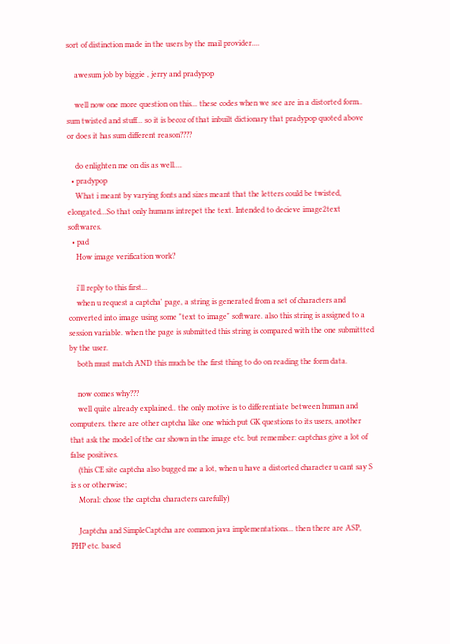sort of distinction made in the users by the mail provider....

    awesum job by biggie , jerry and pradypop

    well now one more question on this... these codes when we see are in a distorted form.. sum twisted and stuff... so it is becoz of that inbuilt dictionary that pradypop quoted above or does it has sum different reason????

    do enlighten me on dis as well....
  • pradypop
    What i meant by varying fonts and sizes meant that the letters could be twisted, elongated...So that only humans intrepet the text. Intended to decieve image2text softwares.
  • pad
    How image verification work?

    i'll reply to this first...
    when u request a captcha' page, a string is generated from a set of characters and converted into image using some "text to image" software. also this string is assigned to a session variable. when the page is submitted this string is compared with the one submittted by the user.
    both must match AND this much be the first thing to do on reading the form data.

    now comes why???
    well quite already explained.. the only motive is to differentiate between human and computers. there are other captcha like one which put GK questions to its users, another that ask the model of the car shown in the image etc. but remember: captchas give a lot of false positives.
    (this CE site captcha also bugged me a lot, when u have a distorted character u cant say S is s or otherwise;
    Moral: chose the captcha characters carefully)

    Jcaptcha and SimpleCaptcha are common java implementations... then there are ASP, PHP etc. based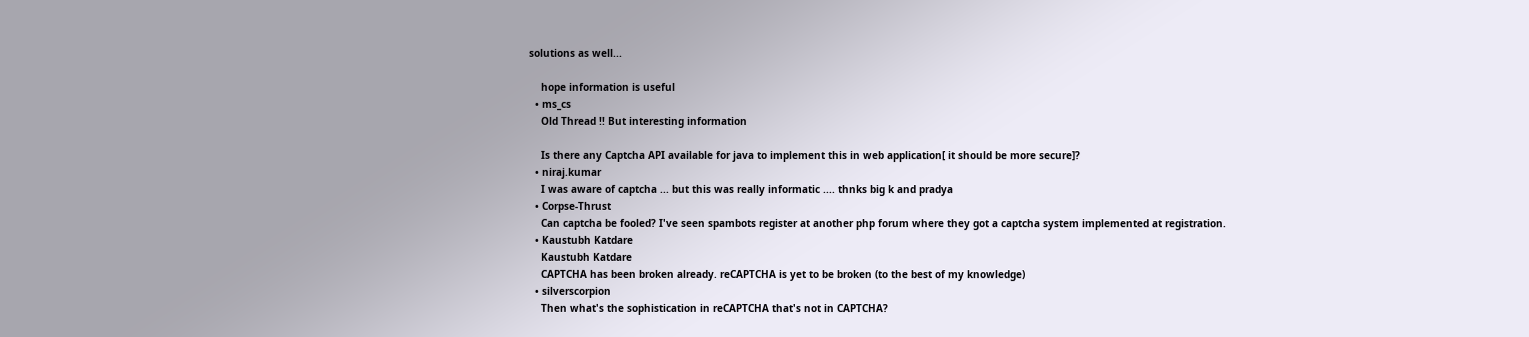solutions as well...

    hope information is useful
  • ms_cs
    Old Thread !! But interesting information

    Is there any Captcha API available for java to implement this in web application[ it should be more secure]?
  • niraj.kumar
    I was aware of captcha ... but this was really informatic .... thnks big k and pradya
  • Corpse-Thrust
    Can captcha be fooled? I've seen spambots register at another php forum where they got a captcha system implemented at registration.
  • Kaustubh Katdare
    Kaustubh Katdare
    CAPTCHA has been broken already. reCAPTCHA is yet to be broken (to the best of my knowledge)
  • silverscorpion
    Then what's the sophistication in reCAPTCHA that's not in CAPTCHA?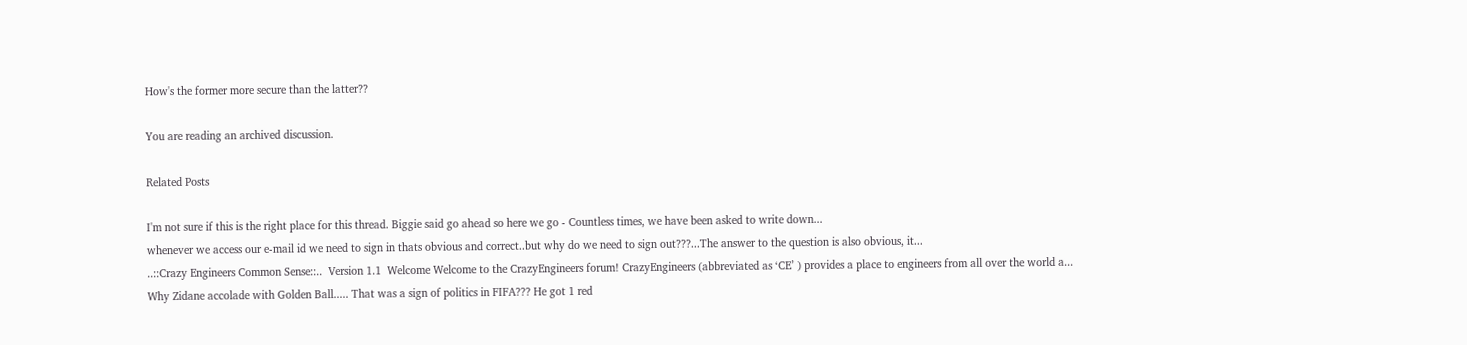How's the former more secure than the latter??

You are reading an archived discussion.

Related Posts

I'm not sure if this is the right place for this thread. Biggie said go ahead so here we go - Countless times, we have been asked to write down...
whenever we access our e-mail id we need to sign in thats obvious and correct..but why do we need to sign out???...The answer to the question is also obvious, it...
..::Crazy Engineers Common Sense::..  Version 1.1  Welcome Welcome to the CrazyEngineers forum! CrazyEngineers (abbreviated as ‘CE’ ) provides a place to engineers from all over the world a...
Why Zidane accolade with Golden Ball..... That was a sign of politics in FIFA??? He got 1 red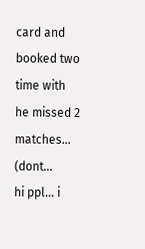card and booked two time with he missed 2 matches... (dont...
hi ppl... i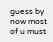guess by now most of u must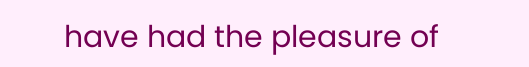have had the pleasure of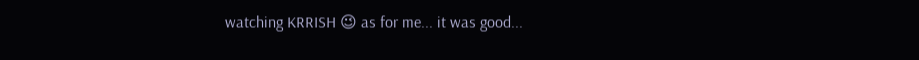watching KRRISH 😉 as for me... it was good...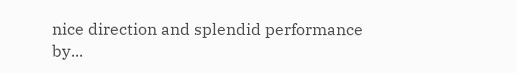nice direction and splendid performance by...